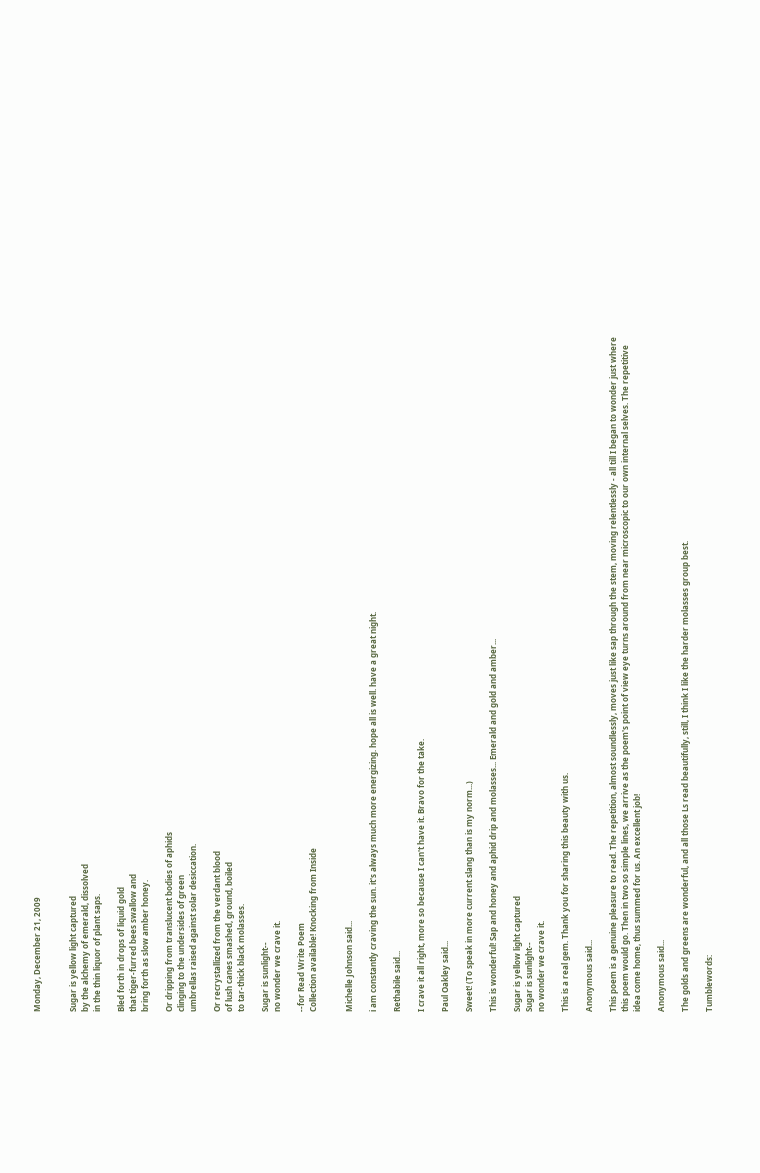Monday, December 21, 2009


Sugar is yellow light captured
by the alchemy of emerald, dissolved
in the thin liquor of plant saps.

Bled forth in drops of liquid gold
that tiger-furred bees swallow and
bring forth as slow amber honey.

Or dripping from translucent bodies of aphids
clinging to the undersides of green
umbrellas raised against solar desiccation.

Or recrystallized from the verdant blood
of lush canes smashed, ground, boiled
to tar-thick black molasses.

Sugar is sunlight--
no wonder we crave it.

--for Read Write Poem
Collection available! Knocking from Inside


Michelle Johnson said...

i am constantly craving the sun. it's always much more energizing. hope all is well. have a great night.

Rethabile said...

I crave it all right, more so because I can't have it. Bravo for the take.

Paul Oakley said...

Sweet! (To speak in more current slang than is my norm...)

This is wonderful! Sap and honey and aphid drip and molasses... Emerald and gold and amber...

Sugar is yellow light captured
Sugar is sunlight--
no wonder we crave it.

This is a real gem. Thank you for sharing this beauty with us.

Anonymous said...

This poem is a genuine pleasure to read. The repetition, almost soundlessly, moves just like sap through the stem, moving relentlessly - all till I began to wonder just where this poem would go. Then in two so simple lines, we arrive as the poem's point of view eye turns around from near microscopic to our own internal selves. The repetitive idea come home, thus summed for us. An excellent job!

Anonymous said...

The golds and greens are wonderful, and all those Ls read beautifully, still, I think I like the harder molasses group best.

Tumblewords: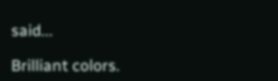said...

Brilliant colors.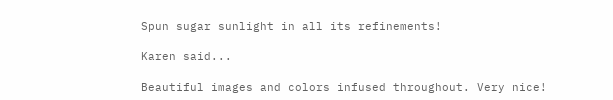Spun sugar sunlight in all its refinements!

Karen said...

Beautiful images and colors infused throughout. Very nice!